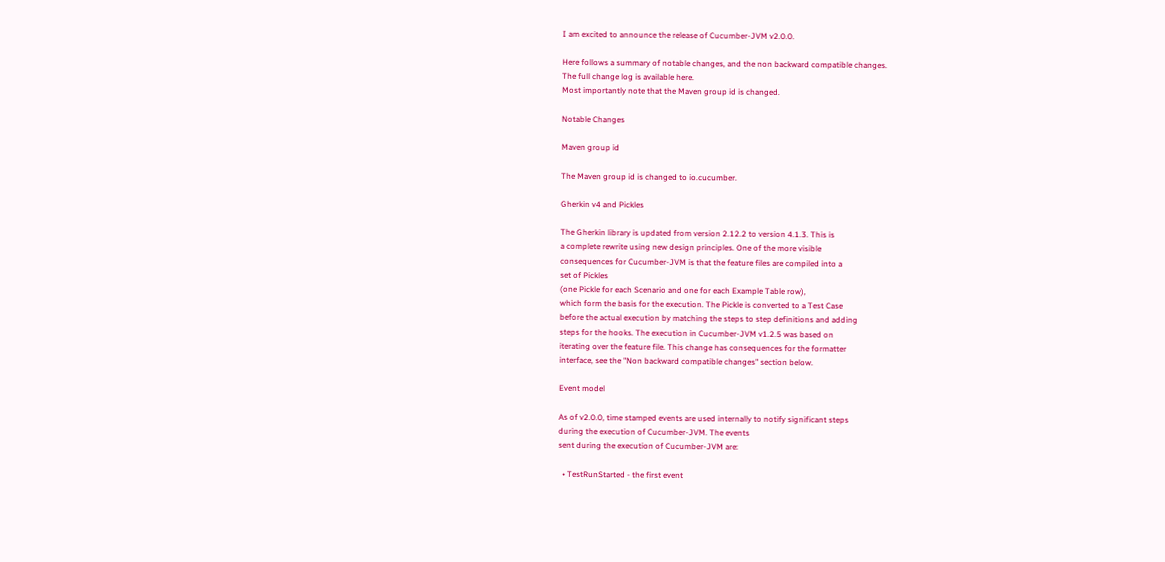I am excited to announce the release of Cucumber-JVM v2.0.0.

Here follows a summary of notable changes, and the non backward compatible changes.
The full change log is available here.
Most importantly note that the Maven group id is changed.

Notable Changes

Maven group id

The Maven group id is changed to io.cucumber.

Gherkin v4 and Pickles

The Gherkin library is updated from version 2.12.2 to version 4.1.3. This is
a complete rewrite using new design principles. One of the more visible
consequences for Cucumber-JVM is that the feature files are compiled into a
set of Pickles
(one Pickle for each Scenario and one for each Example Table row),
which form the basis for the execution. The Pickle is converted to a Test Case
before the actual execution by matching the steps to step definitions and adding
steps for the hooks. The execution in Cucumber-JVM v1.2.5 was based on
iterating over the feature file. This change has consequences for the formatter
interface, see the "Non backward compatible changes" section below.

Event model

As of v2.0.0, time stamped events are used internally to notify significant steps
during the execution of Cucumber-JVM. The events
sent during the execution of Cucumber-JVM are:

  • TestRunStarted - the first event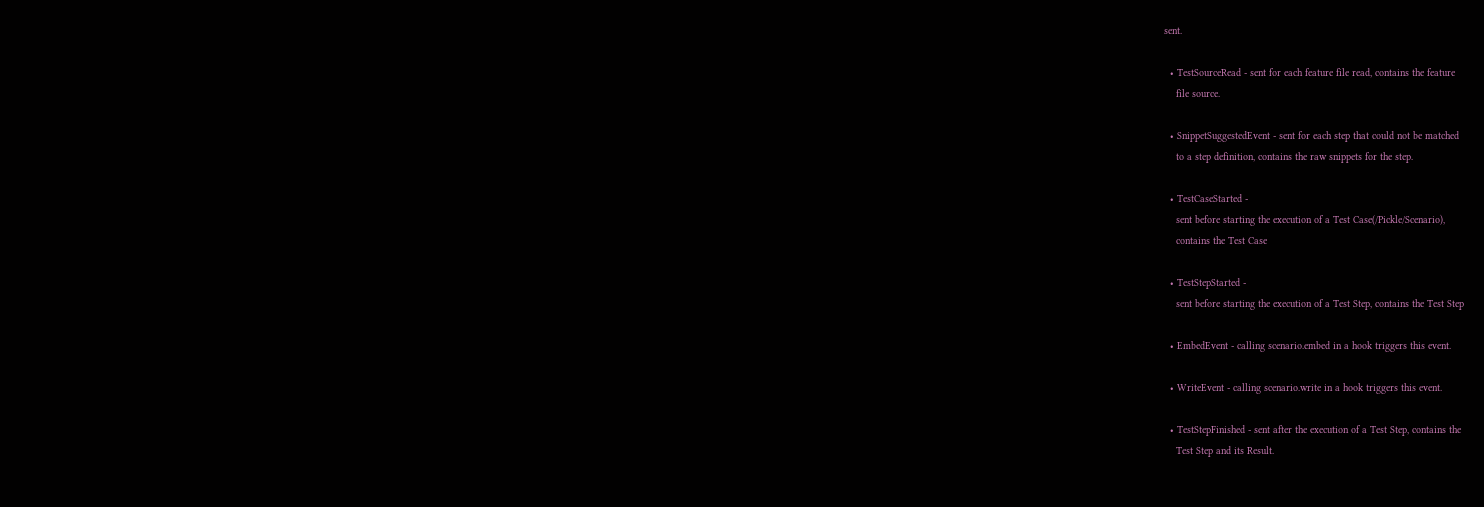sent.

  • TestSourceRead - sent for each feature file read, contains the feature
    file source.

  • SnippetSuggestedEvent - sent for each step that could not be matched
    to a step definition, contains the raw snippets for the step.

  • TestCaseStarted -
    sent before starting the execution of a Test Case(/Pickle/Scenario),
    contains the Test Case

  • TestStepStarted -
    sent before starting the execution of a Test Step, contains the Test Step

  • EmbedEvent - calling scenario.embed in a hook triggers this event.

  • WriteEvent - calling scenario.write in a hook triggers this event.

  • TestStepFinished - sent after the execution of a Test Step, contains the
    Test Step and its Result.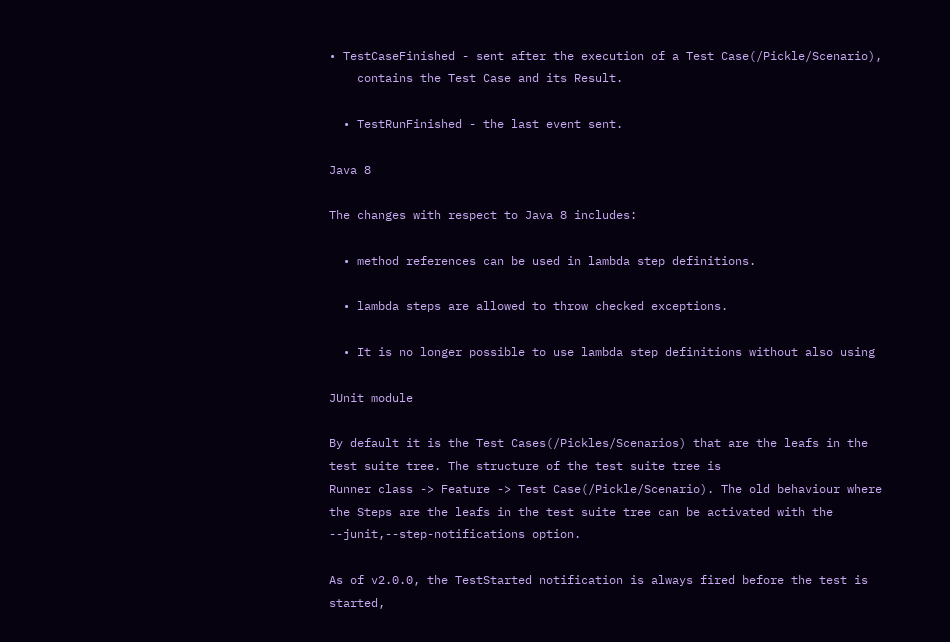• TestCaseFinished - sent after the execution of a Test Case(/Pickle/Scenario),
    contains the Test Case and its Result.

  • TestRunFinished - the last event sent.

Java 8

The changes with respect to Java 8 includes:

  • method references can be used in lambda step definitions.

  • lambda steps are allowed to throw checked exceptions.

  • It is no longer possible to use lambda step definitions without also using

JUnit module

By default it is the Test Cases(/Pickles/Scenarios) that are the leafs in the
test suite tree. The structure of the test suite tree is
Runner class -> Feature -> Test Case(/Pickle/Scenario). The old behaviour where
the Steps are the leafs in the test suite tree can be activated with the
--junit,--step-notifications option.

As of v2.0.0, the TestStarted notification is always fired before the test is started,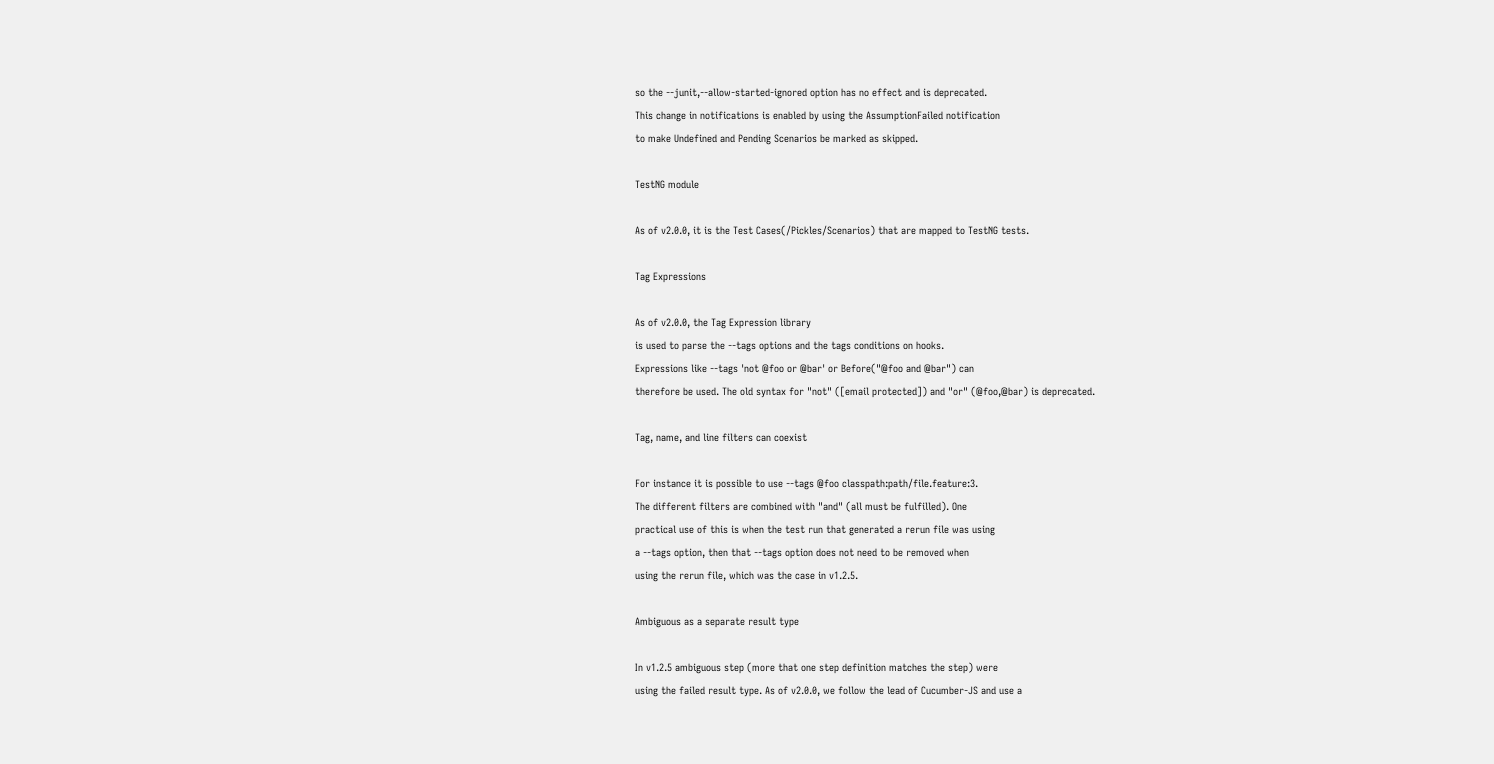so the --junit,--allow-started-ignored option has no effect and is deprecated.
This change in notifications is enabled by using the AssumptionFailed notification
to make Undefined and Pending Scenarios be marked as skipped.

TestNG module

As of v2.0.0, it is the Test Cases(/Pickles/Scenarios) that are mapped to TestNG tests.

Tag Expressions

As of v2.0.0, the Tag Expression library
is used to parse the --tags options and the tags conditions on hooks.
Expressions like --tags 'not @foo or @bar' or Before("@foo and @bar") can
therefore be used. The old syntax for "not" ([email protected]) and "or" (@foo,@bar) is deprecated.

Tag, name, and line filters can coexist

For instance it is possible to use --tags @foo classpath:path/file.feature:3.
The different filters are combined with "and" (all must be fulfilled). One
practical use of this is when the test run that generated a rerun file was using
a --tags option, then that --tags option does not need to be removed when
using the rerun file, which was the case in v1.2.5.

Ambiguous as a separate result type

In v1.2.5 ambiguous step (more that one step definition matches the step) were
using the failed result type. As of v2.0.0, we follow the lead of Cucumber-JS and use a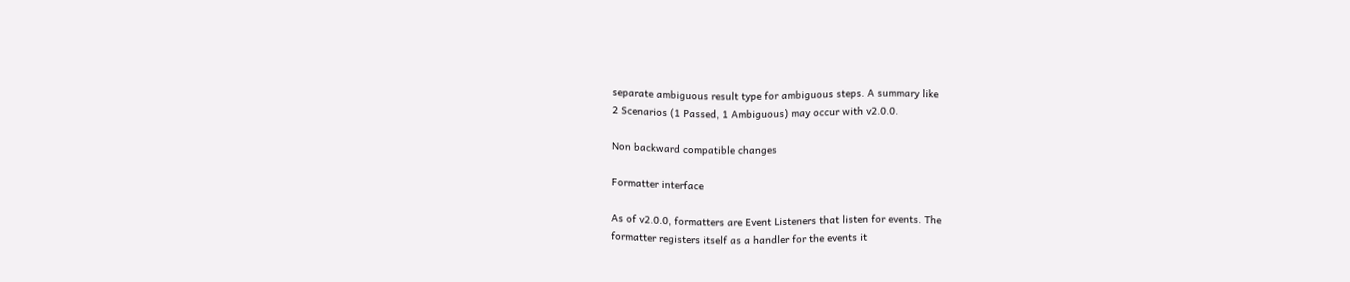separate ambiguous result type for ambiguous steps. A summary like
2 Scenarios (1 Passed, 1 Ambiguous) may occur with v2.0.0.

Non backward compatible changes

Formatter interface

As of v2.0.0, formatters are Event Listeners that listen for events. The
formatter registers itself as a handler for the events it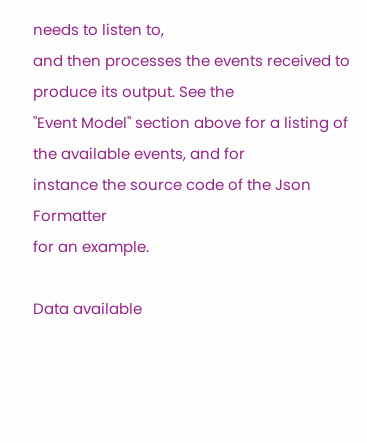needs to listen to,
and then processes the events received to produce its output. See the
"Event Model" section above for a listing of the available events, and for
instance the source code of the Json Formatter
for an example.

Data available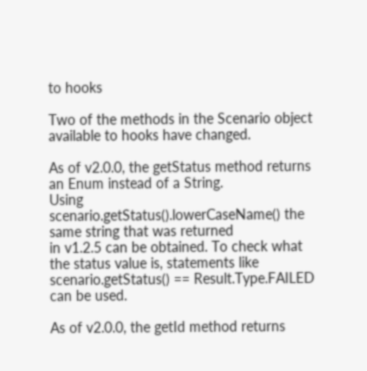to hooks

Two of the methods in the Scenario object available to hooks have changed.

As of v2.0.0, the getStatus method returns an Enum instead of a String.
Using scenario.getStatus().lowerCaseName() the same string that was returned
in v1.2.5 can be obtained. To check what the status value is, statements like
scenario.getStatus() == Result.Type.FAILED can be used.

As of v2.0.0, the getId method returns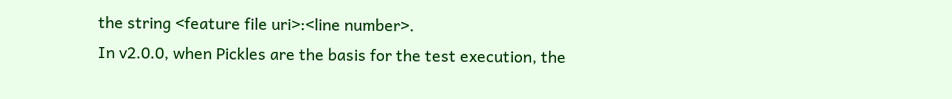the string <feature file uri>:<line number>.
In v2.0.0, when Pickles are the basis for the test execution, the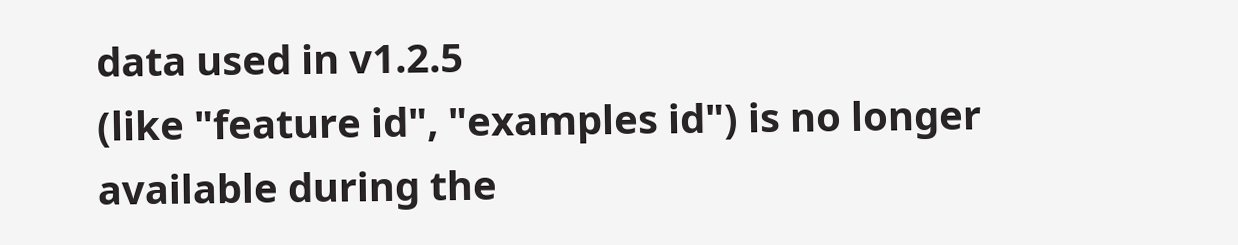data used in v1.2.5
(like "feature id", "examples id") is no longer available during the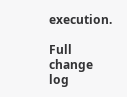execution.

Full change log